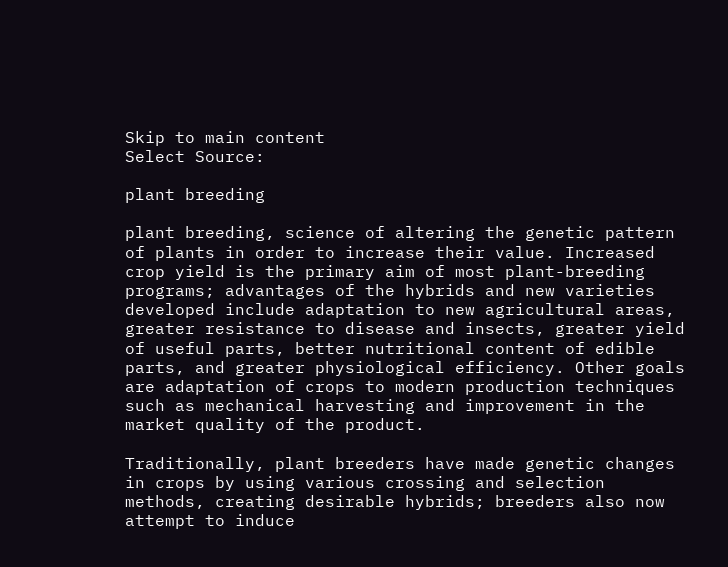Skip to main content
Select Source:

plant breeding

plant breeding, science of altering the genetic pattern of plants in order to increase their value. Increased crop yield is the primary aim of most plant-breeding programs; advantages of the hybrids and new varieties developed include adaptation to new agricultural areas, greater resistance to disease and insects, greater yield of useful parts, better nutritional content of edible parts, and greater physiological efficiency. Other goals are adaptation of crops to modern production techniques such as mechanical harvesting and improvement in the market quality of the product.

Traditionally, plant breeders have made genetic changes in crops by using various crossing and selection methods, creating desirable hybrids; breeders also now attempt to induce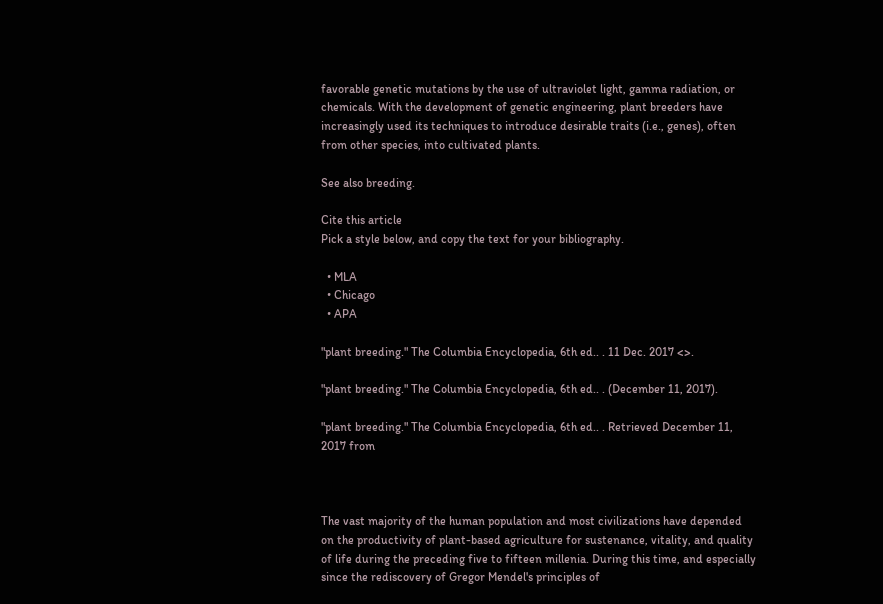favorable genetic mutations by the use of ultraviolet light, gamma radiation, or chemicals. With the development of genetic engineering, plant breeders have increasingly used its techniques to introduce desirable traits (i.e., genes), often from other species, into cultivated plants.

See also breeding.

Cite this article
Pick a style below, and copy the text for your bibliography.

  • MLA
  • Chicago
  • APA

"plant breeding." The Columbia Encyclopedia, 6th ed.. . 11 Dec. 2017 <>.

"plant breeding." The Columbia Encyclopedia, 6th ed.. . (December 11, 2017).

"plant breeding." The Columbia Encyclopedia, 6th ed.. . Retrieved December 11, 2017 from



The vast majority of the human population and most civilizations have depended on the productivity of plant-based agriculture for sustenance, vitality, and quality of life during the preceding five to fifteen millenia. During this time, and especially since the rediscovery of Gregor Mendel's principles of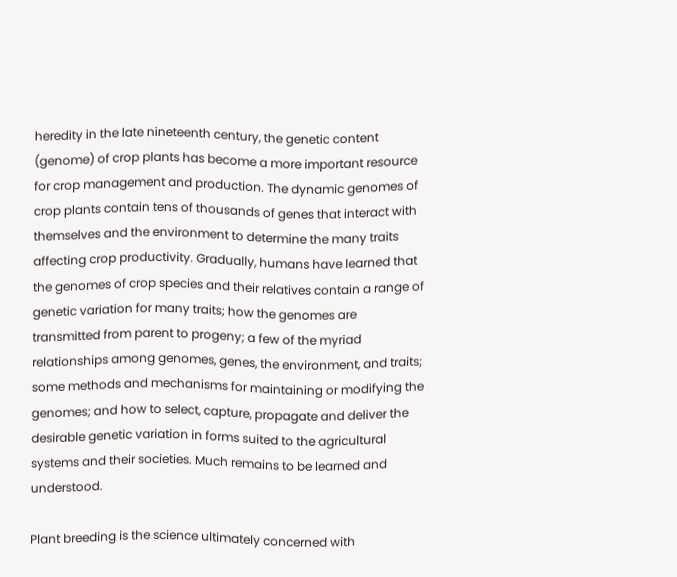heredity in the late nineteenth century, the genetic content (genome) of crop plants has become a more important resource for crop management and production. The dynamic genomes of crop plants contain tens of thousands of genes that interact with themselves and the environment to determine the many traits affecting crop productivity. Gradually, humans have learned that the genomes of crop species and their relatives contain a range of genetic variation for many traits; how the genomes are transmitted from parent to progeny; a few of the myriad relationships among genomes, genes, the environment, and traits; some methods and mechanisms for maintaining or modifying the genomes; and how to select, capture, propagate and deliver the desirable genetic variation in forms suited to the agricultural systems and their societies. Much remains to be learned and understood.

Plant breeding is the science ultimately concerned with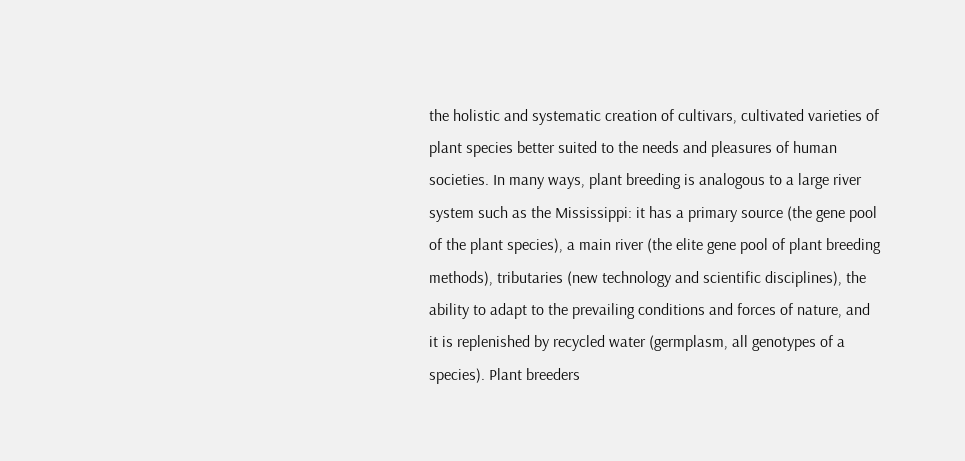the holistic and systematic creation of cultivars, cultivated varieties of plant species better suited to the needs and pleasures of human societies. In many ways, plant breeding is analogous to a large river system such as the Mississippi: it has a primary source (the gene pool of the plant species), a main river (the elite gene pool of plant breeding methods), tributaries (new technology and scientific disciplines), the ability to adapt to the prevailing conditions and forces of nature, and it is replenished by recycled water (germplasm, all genotypes of a species). Plant breeders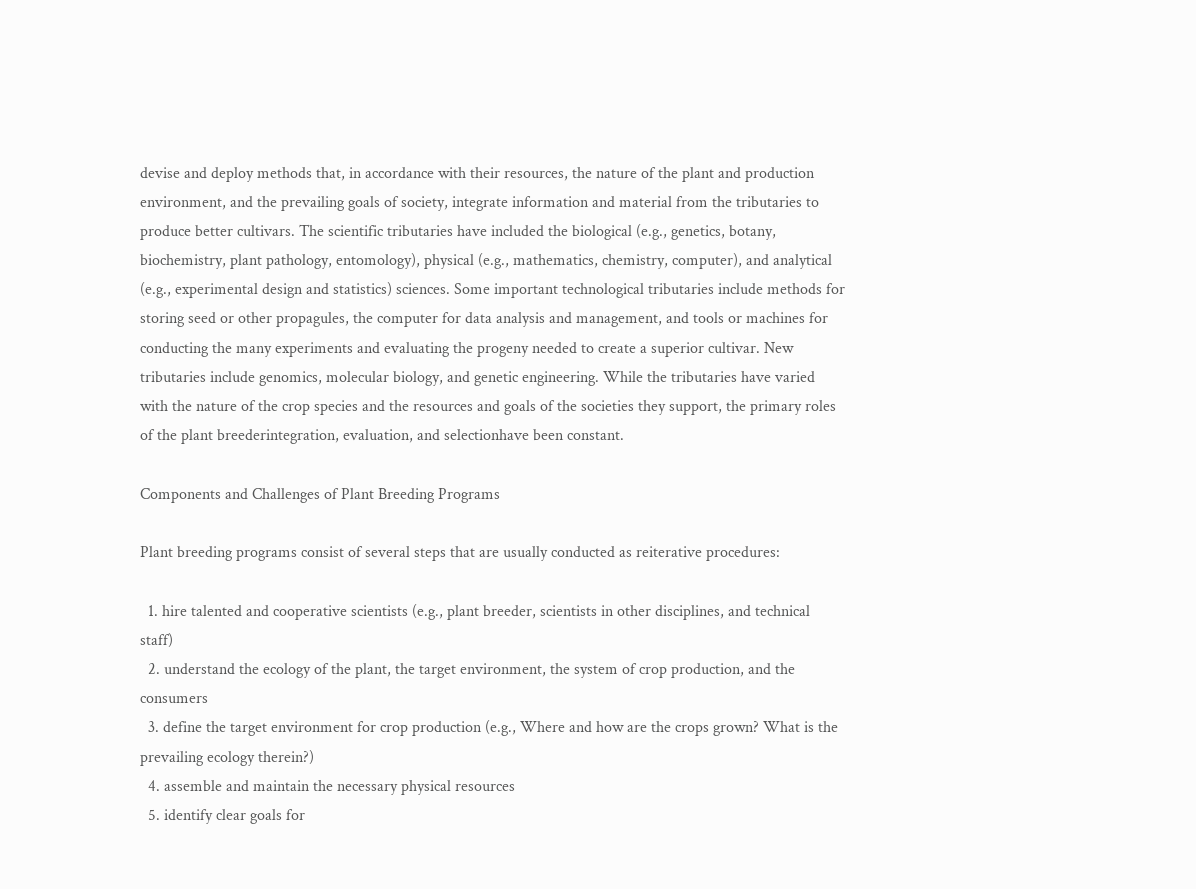devise and deploy methods that, in accordance with their resources, the nature of the plant and production environment, and the prevailing goals of society, integrate information and material from the tributaries to produce better cultivars. The scientific tributaries have included the biological (e.g., genetics, botany, biochemistry, plant pathology, entomology), physical (e.g., mathematics, chemistry, computer), and analytical (e.g., experimental design and statistics) sciences. Some important technological tributaries include methods for storing seed or other propagules, the computer for data analysis and management, and tools or machines for conducting the many experiments and evaluating the progeny needed to create a superior cultivar. New tributaries include genomics, molecular biology, and genetic engineering. While the tributaries have varied with the nature of the crop species and the resources and goals of the societies they support, the primary roles of the plant breederintegration, evaluation, and selectionhave been constant.

Components and Challenges of Plant Breeding Programs

Plant breeding programs consist of several steps that are usually conducted as reiterative procedures:

  1. hire talented and cooperative scientists (e.g., plant breeder, scientists in other disciplines, and technical staff)
  2. understand the ecology of the plant, the target environment, the system of crop production, and the consumers
  3. define the target environment for crop production (e.g., Where and how are the crops grown? What is the prevailing ecology therein?)
  4. assemble and maintain the necessary physical resources
  5. identify clear goals for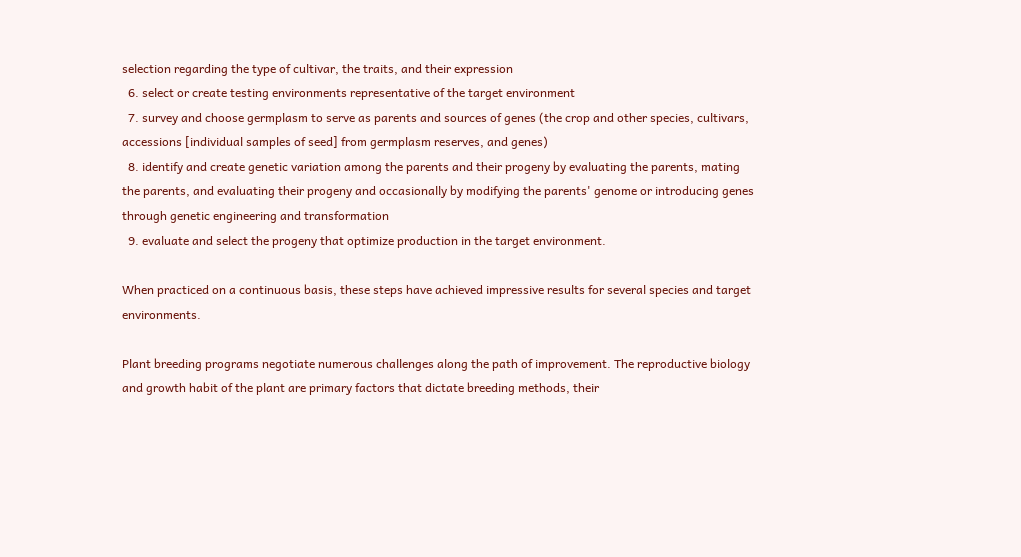selection regarding the type of cultivar, the traits, and their expression
  6. select or create testing environments representative of the target environment
  7. survey and choose germplasm to serve as parents and sources of genes (the crop and other species, cultivars, accessions [individual samples of seed] from germplasm reserves, and genes)
  8. identify and create genetic variation among the parents and their progeny by evaluating the parents, mating the parents, and evaluating their progeny and occasionally by modifying the parents' genome or introducing genes through genetic engineering and transformation
  9. evaluate and select the progeny that optimize production in the target environment.

When practiced on a continuous basis, these steps have achieved impressive results for several species and target environments.

Plant breeding programs negotiate numerous challenges along the path of improvement. The reproductive biology and growth habit of the plant are primary factors that dictate breeding methods, their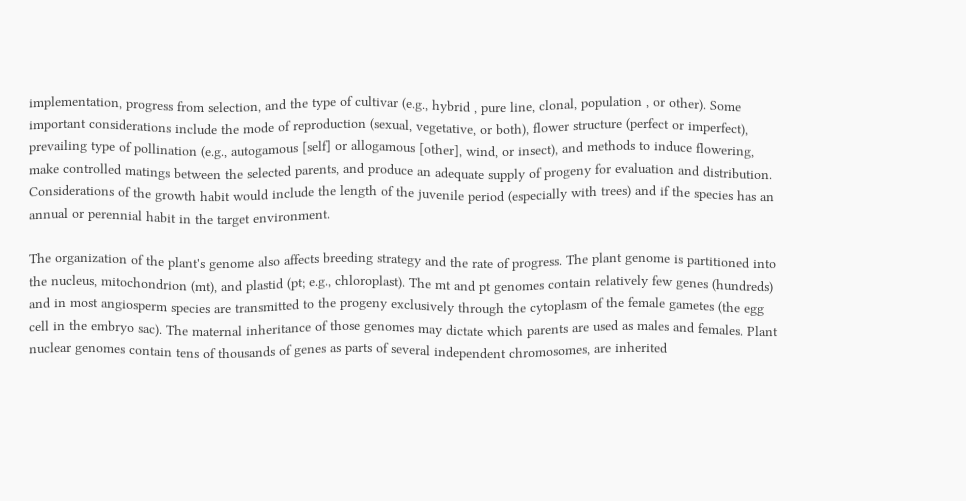implementation, progress from selection, and the type of cultivar (e.g., hybrid , pure line, clonal, population , or other). Some important considerations include the mode of reproduction (sexual, vegetative, or both), flower structure (perfect or imperfect), prevailing type of pollination (e.g., autogamous [self] or allogamous [other], wind, or insect), and methods to induce flowering, make controlled matings between the selected parents, and produce an adequate supply of progeny for evaluation and distribution. Considerations of the growth habit would include the length of the juvenile period (especially with trees) and if the species has an annual or perennial habit in the target environment.

The organization of the plant's genome also affects breeding strategy and the rate of progress. The plant genome is partitioned into the nucleus, mitochondrion (mt), and plastid (pt; e.g., chloroplast). The mt and pt genomes contain relatively few genes (hundreds) and in most angiosperm species are transmitted to the progeny exclusively through the cytoplasm of the female gametes (the egg cell in the embryo sac). The maternal inheritance of those genomes may dictate which parents are used as males and females. Plant nuclear genomes contain tens of thousands of genes as parts of several independent chromosomes, are inherited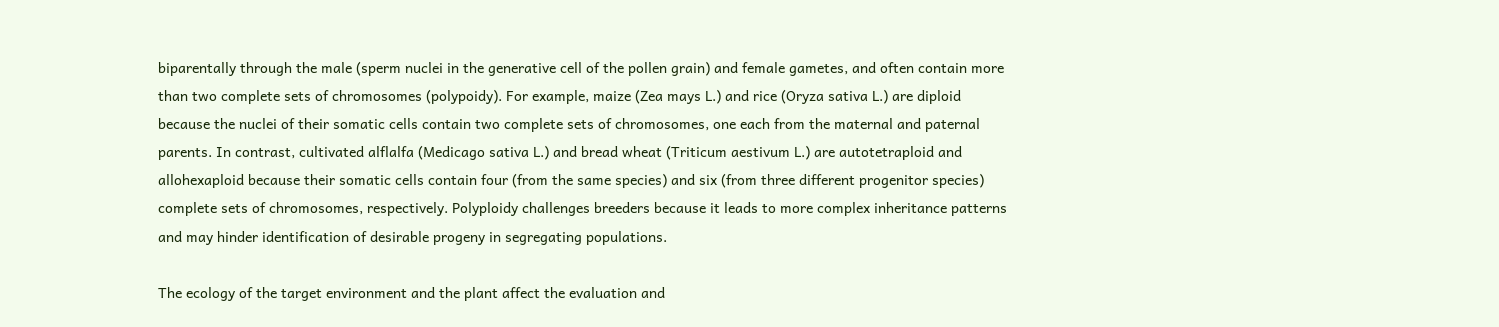biparentally through the male (sperm nuclei in the generative cell of the pollen grain) and female gametes, and often contain more than two complete sets of chromosomes (polypoidy). For example, maize (Zea mays L.) and rice (Oryza sativa L.) are diploid because the nuclei of their somatic cells contain two complete sets of chromosomes, one each from the maternal and paternal parents. In contrast, cultivated alflalfa (Medicago sativa L.) and bread wheat (Triticum aestivum L.) are autotetraploid and allohexaploid because their somatic cells contain four (from the same species) and six (from three different progenitor species) complete sets of chromosomes, respectively. Polyploidy challenges breeders because it leads to more complex inheritance patterns and may hinder identification of desirable progeny in segregating populations.

The ecology of the target environment and the plant affect the evaluation and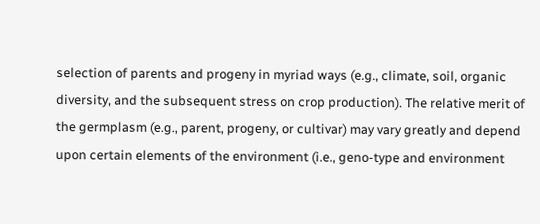selection of parents and progeny in myriad ways (e.g., climate, soil, organic diversity, and the subsequent stress on crop production). The relative merit of the germplasm (e.g., parent, progeny, or cultivar) may vary greatly and depend upon certain elements of the environment (i.e., geno-type and environment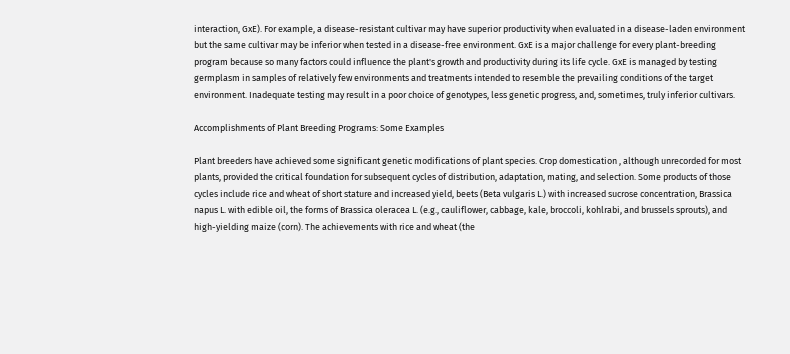interaction, GxE). For example, a disease-resistant cultivar may have superior productivity when evaluated in a disease-laden environment but the same cultivar may be inferior when tested in a disease-free environment. GxE is a major challenge for every plant-breeding program because so many factors could influence the plant's growth and productivity during its life cycle. GxE is managed by testing germplasm in samples of relatively few environments and treatments intended to resemble the prevailing conditions of the target environment. Inadequate testing may result in a poor choice of genotypes, less genetic progress, and, sometimes, truly inferior cultivars.

Accomplishments of Plant Breeding Programs: Some Examples

Plant breeders have achieved some significant genetic modifications of plant species. Crop domestication , although unrecorded for most plants, provided the critical foundation for subsequent cycles of distribution, adaptation, mating, and selection. Some products of those cycles include rice and wheat of short stature and increased yield, beets (Beta vulgaris L.) with increased sucrose concentration, Brassica napus L. with edible oil, the forms of Brassica oleracea L. (e.g., cauliflower, cabbage, kale, broccoli, kohlrabi, and brussels sprouts), and high-yielding maize (corn). The achievements with rice and wheat (the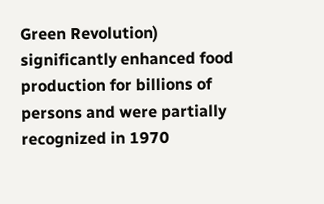Green Revolution) significantly enhanced food production for billions of persons and were partially recognized in 1970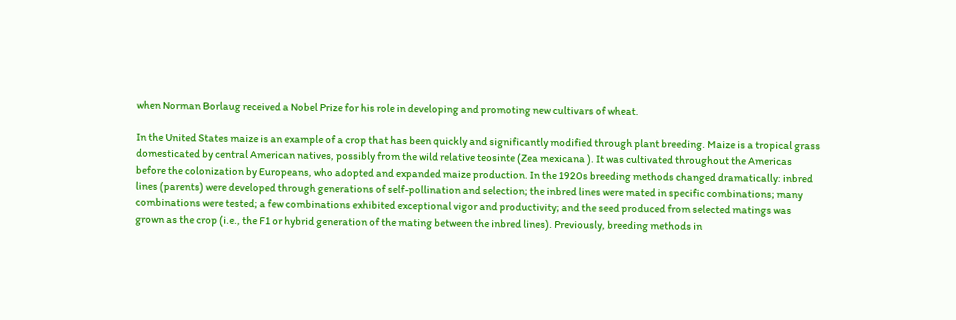when Norman Borlaug received a Nobel Prize for his role in developing and promoting new cultivars of wheat.

In the United States maize is an example of a crop that has been quickly and significantly modified through plant breeding. Maize is a tropical grass domesticated by central American natives, possibly from the wild relative teosinte (Zea mexicana ). It was cultivated throughout the Americas before the colonization by Europeans, who adopted and expanded maize production. In the 1920s breeding methods changed dramatically: inbred lines (parents) were developed through generations of self-pollination and selection; the inbred lines were mated in specific combinations; many combinations were tested; a few combinations exhibited exceptional vigor and productivity; and the seed produced from selected matings was grown as the crop (i.e., the F1 or hybrid generation of the mating between the inbred lines). Previously, breeding methods in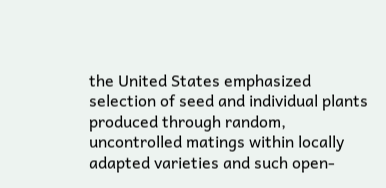the United States emphasized selection of seed and individual plants produced through random, uncontrolled matings within locally adapted varieties and such open-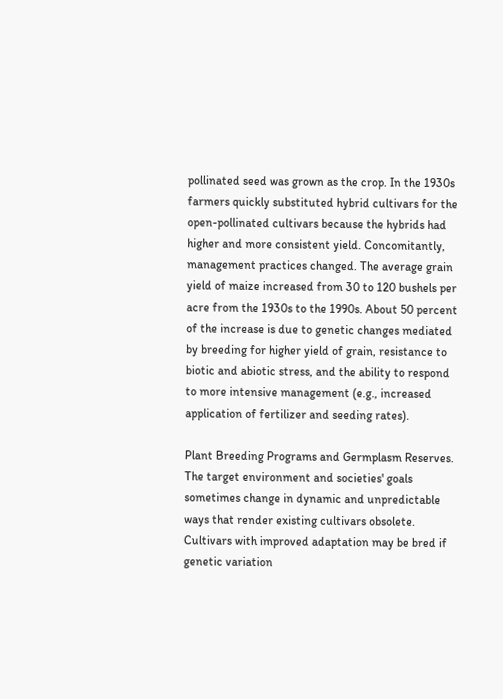pollinated seed was grown as the crop. In the 1930s farmers quickly substituted hybrid cultivars for the open-pollinated cultivars because the hybrids had higher and more consistent yield. Concomitantly, management practices changed. The average grain yield of maize increased from 30 to 120 bushels per acre from the 1930s to the 1990s. About 50 percent of the increase is due to genetic changes mediated by breeding for higher yield of grain, resistance to biotic and abiotic stress, and the ability to respond to more intensive management (e.g., increased application of fertilizer and seeding rates).

Plant Breeding Programs and Germplasm Reserves. The target environment and societies' goals sometimes change in dynamic and unpredictable ways that render existing cultivars obsolete. Cultivars with improved adaptation may be bred if genetic variation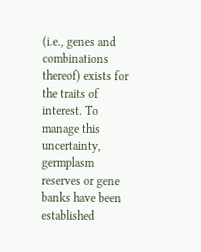(i.e., genes and combinations thereof) exists for the traits of interest. To manage this uncertainty, germplasm reserves or gene banks have been established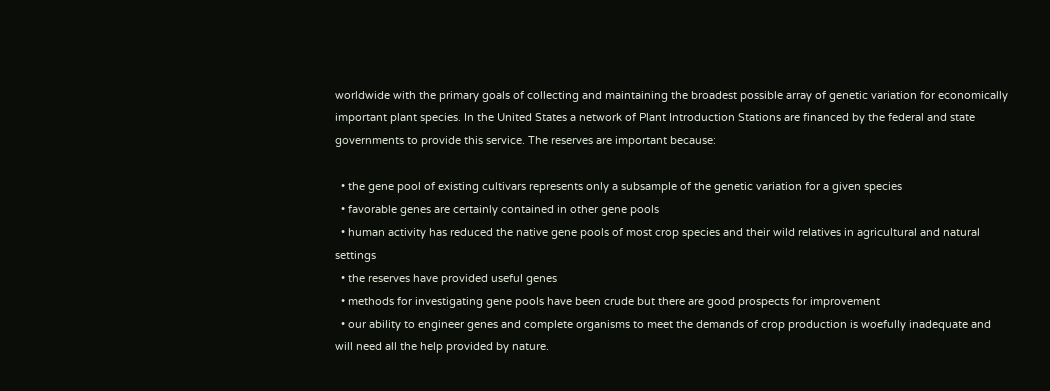worldwide with the primary goals of collecting and maintaining the broadest possible array of genetic variation for economically important plant species. In the United States a network of Plant Introduction Stations are financed by the federal and state governments to provide this service. The reserves are important because:

  • the gene pool of existing cultivars represents only a subsample of the genetic variation for a given species
  • favorable genes are certainly contained in other gene pools
  • human activity has reduced the native gene pools of most crop species and their wild relatives in agricultural and natural settings
  • the reserves have provided useful genes
  • methods for investigating gene pools have been crude but there are good prospects for improvement
  • our ability to engineer genes and complete organisms to meet the demands of crop production is woefully inadequate and will need all the help provided by nature.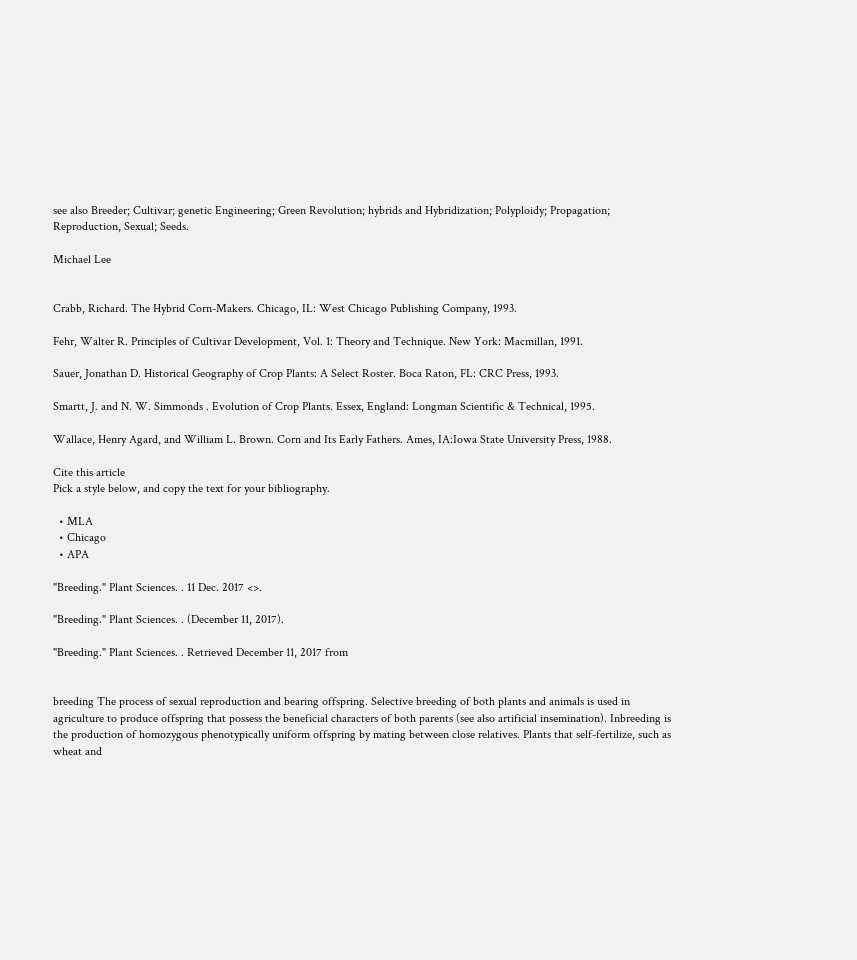see also Breeder; Cultivar; genetic Engineering; Green Revolution; hybrids and Hybridization; Polyploidy; Propagation; Reproduction, Sexual; Seeds.

Michael Lee


Crabb, Richard. The Hybrid Corn-Makers. Chicago, IL: West Chicago Publishing Company, 1993.

Fehr, Walter R. Principles of Cultivar Development, Vol. 1: Theory and Technique. New York: Macmillan, 1991.

Sauer, Jonathan D. Historical Geography of Crop Plants: A Select Roster. Boca Raton, FL: CRC Press, 1993.

Smartt, J. and N. W. Simmonds . Evolution of Crop Plants. Essex, England: Longman Scientific & Technical, 1995.

Wallace, Henry Agard, and William L. Brown. Corn and Its Early Fathers. Ames, IA:Iowa State University Press, 1988.

Cite this article
Pick a style below, and copy the text for your bibliography.

  • MLA
  • Chicago
  • APA

"Breeding." Plant Sciences. . 11 Dec. 2017 <>.

"Breeding." Plant Sciences. . (December 11, 2017).

"Breeding." Plant Sciences. . Retrieved December 11, 2017 from


breeding The process of sexual reproduction and bearing offspring. Selective breeding of both plants and animals is used in agriculture to produce offspring that possess the beneficial characters of both parents (see also artificial insemination). Inbreeding is the production of homozygous phenotypically uniform offspring by mating between close relatives. Plants that self-fertilize, such as wheat and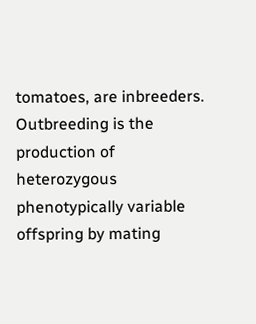tomatoes, are inbreeders. Outbreeding is the production of heterozygous phenotypically variable offspring by mating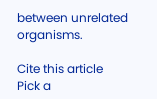between unrelated organisms.

Cite this article
Pick a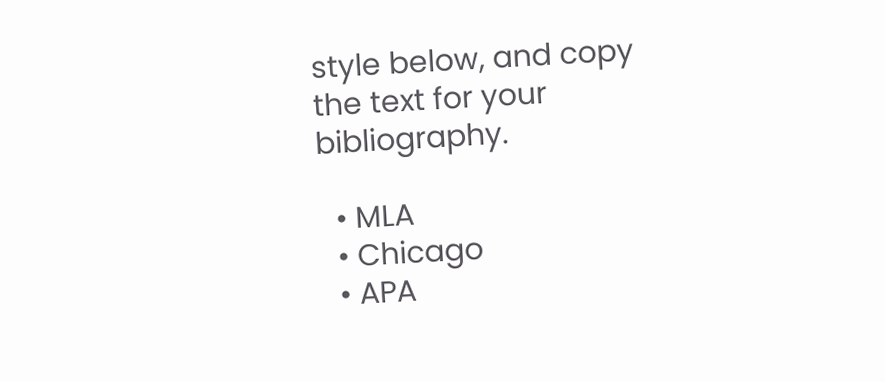style below, and copy the text for your bibliography.

  • MLA
  • Chicago
  • APA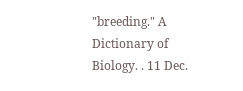"breeding." A Dictionary of Biology. . 11 Dec.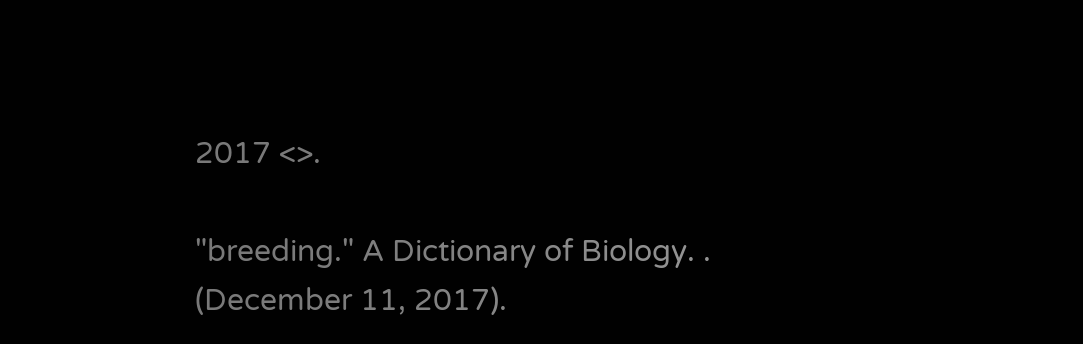2017 <>.

"breeding." A Dictionary of Biology. . (December 11, 2017).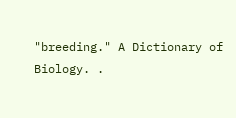"breeding." A Dictionary of Biology. .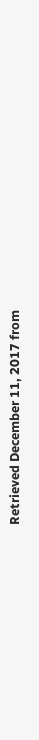Retrieved December 11, 2017 from